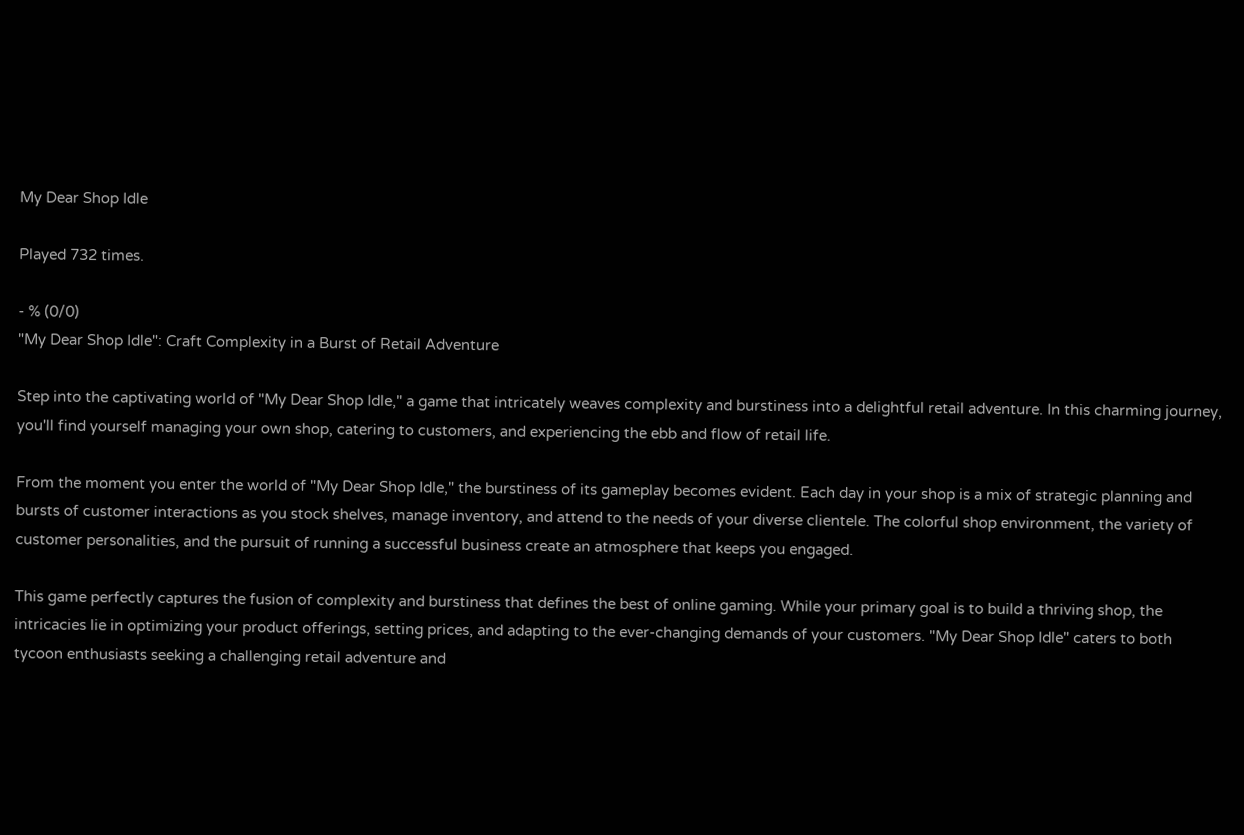My Dear Shop Idle

Played 732 times.

- % (0/0)
"My Dear Shop Idle": Craft Complexity in a Burst of Retail Adventure

Step into the captivating world of "My Dear Shop Idle," a game that intricately weaves complexity and burstiness into a delightful retail adventure. In this charming journey, you'll find yourself managing your own shop, catering to customers, and experiencing the ebb and flow of retail life.

From the moment you enter the world of "My Dear Shop Idle," the burstiness of its gameplay becomes evident. Each day in your shop is a mix of strategic planning and bursts of customer interactions as you stock shelves, manage inventory, and attend to the needs of your diverse clientele. The colorful shop environment, the variety of customer personalities, and the pursuit of running a successful business create an atmosphere that keeps you engaged.

This game perfectly captures the fusion of complexity and burstiness that defines the best of online gaming. While your primary goal is to build a thriving shop, the intricacies lie in optimizing your product offerings, setting prices, and adapting to the ever-changing demands of your customers. "My Dear Shop Idle" caters to both tycoon enthusiasts seeking a challenging retail adventure and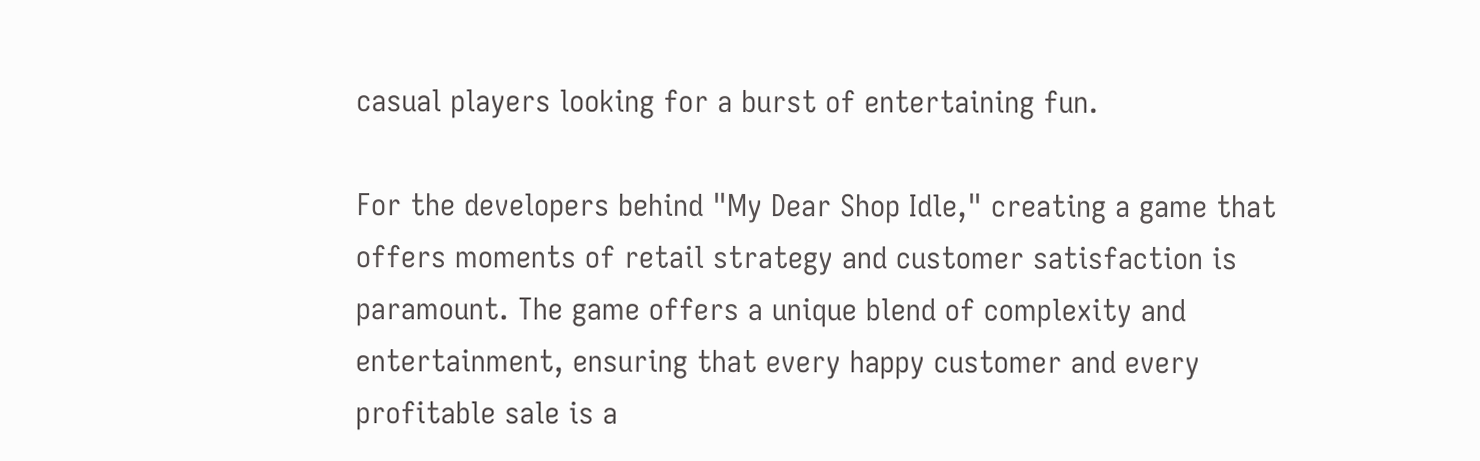casual players looking for a burst of entertaining fun.

For the developers behind "My Dear Shop Idle," creating a game that offers moments of retail strategy and customer satisfaction is paramount. The game offers a unique blend of complexity and entertainment, ensuring that every happy customer and every profitable sale is a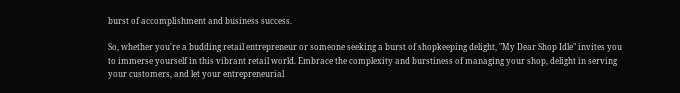burst of accomplishment and business success.

So, whether you're a budding retail entrepreneur or someone seeking a burst of shopkeeping delight, "My Dear Shop Idle" invites you to immerse yourself in this vibrant retail world. Embrace the complexity and burstiness of managing your shop, delight in serving your customers, and let your entrepreneurial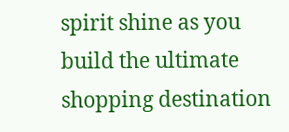spirit shine as you build the ultimate shopping destination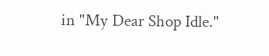in "My Dear Shop Idle."